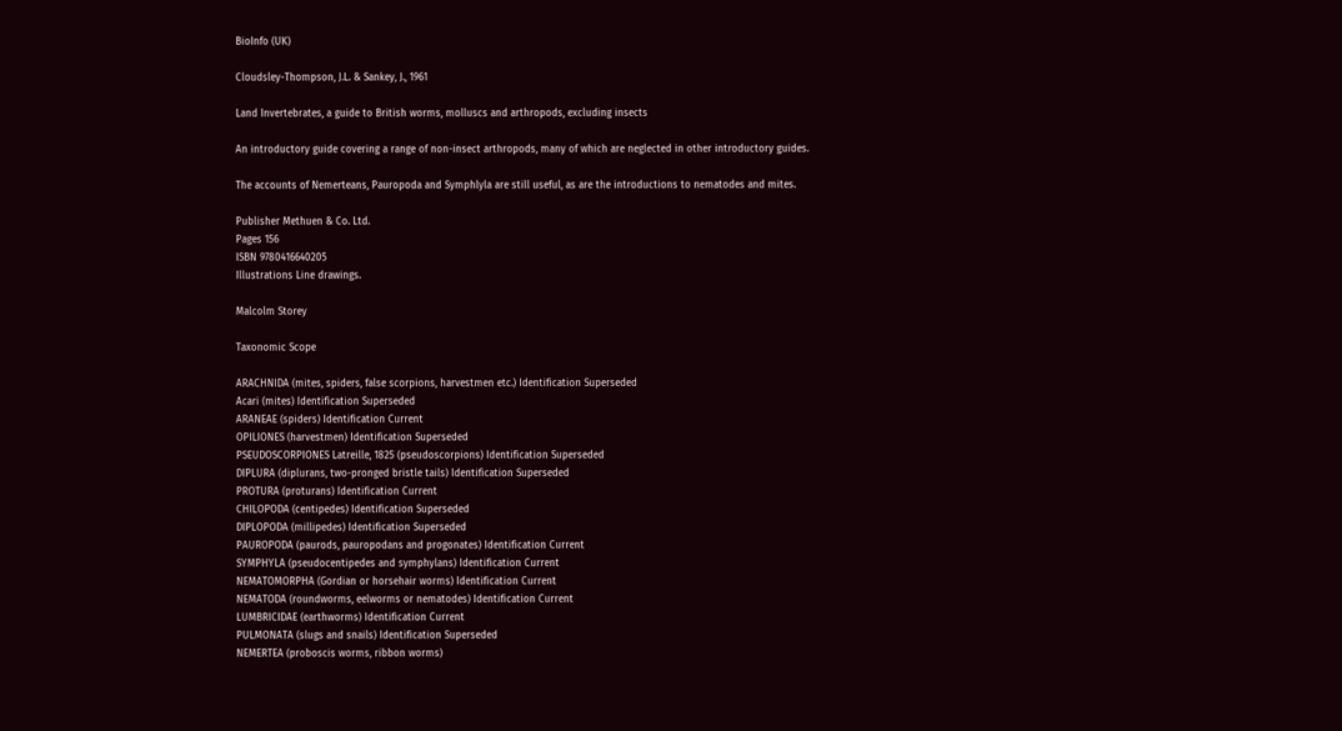BioInfo (UK)

Cloudsley-Thompson, J.L. & Sankey, J., 1961

Land Invertebrates, a guide to British worms, molluscs and arthropods, excluding insects

An introductory guide covering a range of non-insect arthropods, many of which are neglected in other introductory guides.

The accounts of Nemerteans, Pauropoda and Symphlyla are still useful, as are the introductions to nematodes and mites.

Publisher Methuen & Co. Ltd.
Pages 156
ISBN 9780416640205
Illustrations Line drawings.

Malcolm Storey

Taxonomic Scope

ARACHNIDA (mites, spiders, false scorpions, harvestmen etc.) Identification Superseded
Acari (mites) Identification Superseded
ARANEAE (spiders) Identification Current
OPILIONES (harvestmen) Identification Superseded
PSEUDOSCORPIONES Latreille, 1825 (pseudoscorpions) Identification Superseded
DIPLURA (diplurans, two-pronged bristle tails) Identification Superseded
PROTURA (proturans) Identification Current
CHILOPODA (centipedes) Identification Superseded
DIPLOPODA (millipedes) Identification Superseded
PAUROPODA (paurods, pauropodans and progonates) Identification Current
SYMPHYLA (pseudocentipedes and symphylans) Identification Current
NEMATOMORPHA (Gordian or horsehair worms) Identification Current
NEMATODA (roundworms, eelworms or nematodes) Identification Current
LUMBRICIDAE (earthworms) Identification Current
PULMONATA (slugs and snails) Identification Superseded
NEMERTEA (proboscis worms, ribbon worms)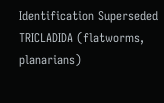Identification Superseded
TRICLADIDA (flatworms, planarians)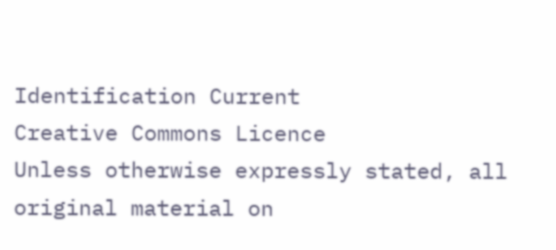Identification Current
Creative Commons Licence
Unless otherwise expressly stated, all original material on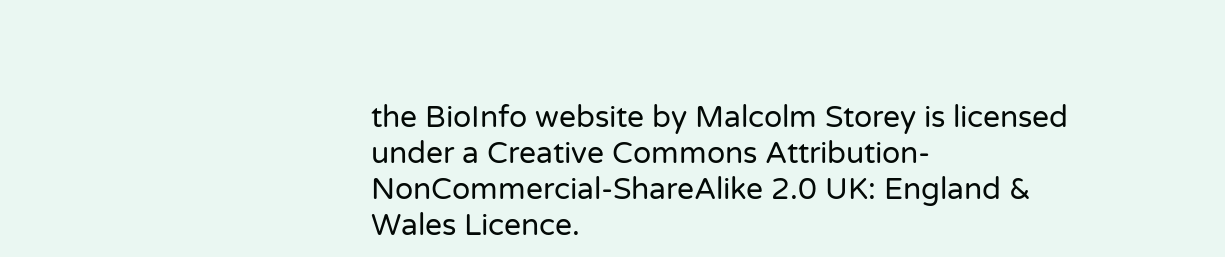the BioInfo website by Malcolm Storey is licensed under a Creative Commons Attribution-NonCommercial-ShareAlike 2.0 UK: England & Wales Licence.